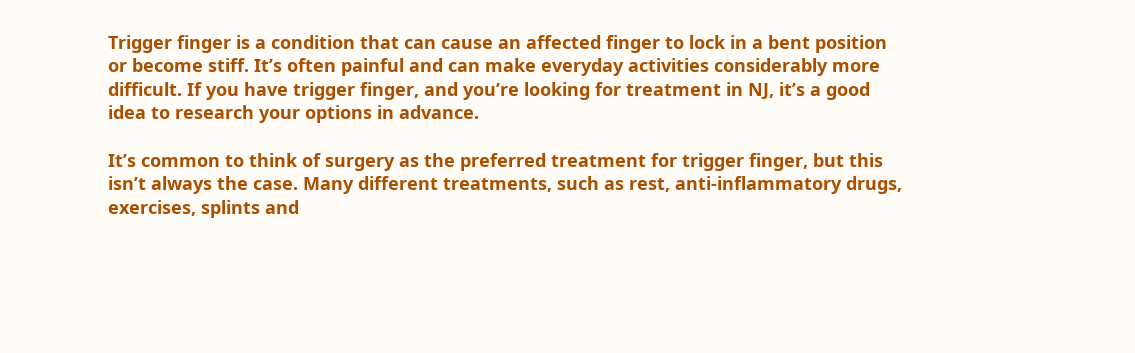Trigger finger is a condition that can cause an affected finger to lock in a bent position or become stiff. It’s often painful and can make everyday activities considerably more difficult. If you have trigger finger, and you’re looking for treatment in NJ, it’s a good idea to research your options in advance.

It’s common to think of surgery as the preferred treatment for trigger finger, but this isn’t always the case. Many different treatments, such as rest, anti-inflammatory drugs, exercises, splints and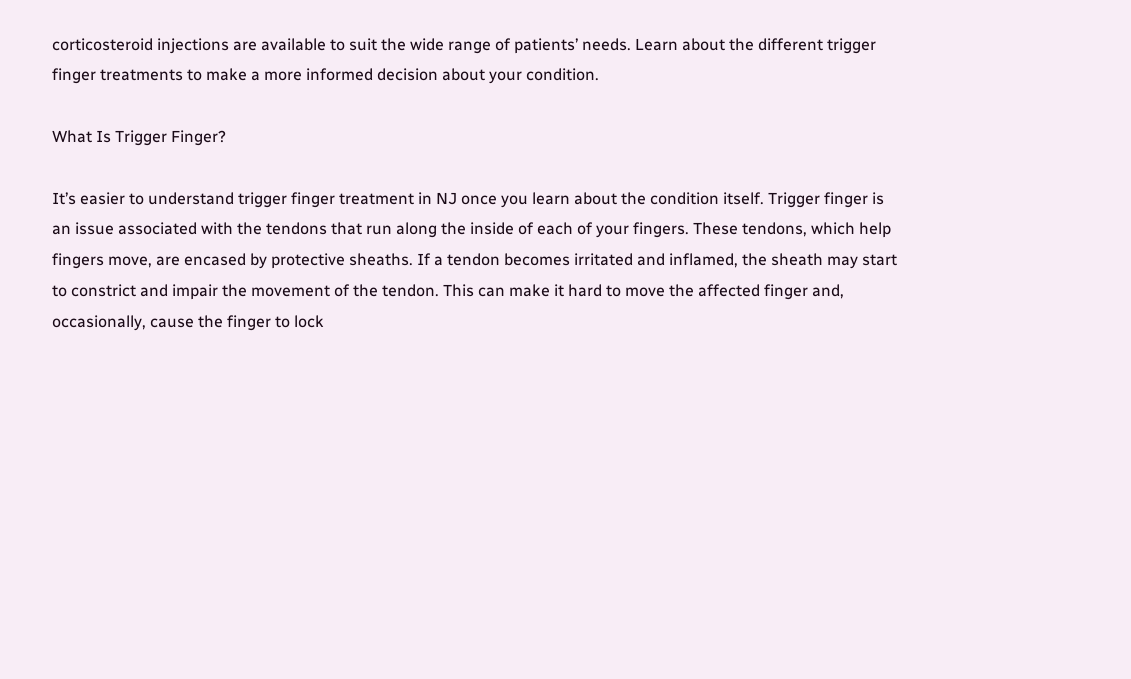corticosteroid injections are available to suit the wide range of patients’ needs. Learn about the different trigger finger treatments to make a more informed decision about your condition.

What Is Trigger Finger?

It’s easier to understand trigger finger treatment in NJ once you learn about the condition itself. Trigger finger is an issue associated with the tendons that run along the inside of each of your fingers. These tendons, which help fingers move, are encased by protective sheaths. If a tendon becomes irritated and inflamed, the sheath may start to constrict and impair the movement of the tendon. This can make it hard to move the affected finger and, occasionally, cause the finger to lock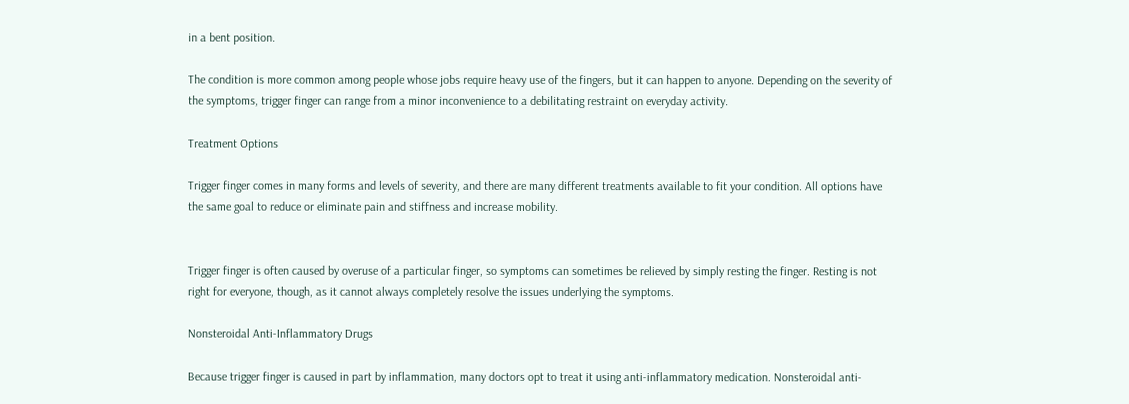in a bent position.

The condition is more common among people whose jobs require heavy use of the fingers, but it can happen to anyone. Depending on the severity of the symptoms, trigger finger can range from a minor inconvenience to a debilitating restraint on everyday activity.

Treatment Options

Trigger finger comes in many forms and levels of severity, and there are many different treatments available to fit your condition. All options have the same goal to reduce or eliminate pain and stiffness and increase mobility.


Trigger finger is often caused by overuse of a particular finger, so symptoms can sometimes be relieved by simply resting the finger. Resting is not right for everyone, though, as it cannot always completely resolve the issues underlying the symptoms.

Nonsteroidal Anti-Inflammatory Drugs

Because trigger finger is caused in part by inflammation, many doctors opt to treat it using anti-inflammatory medication. Nonsteroidal anti-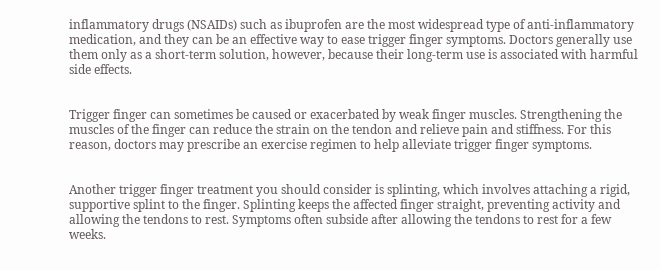inflammatory drugs (NSAIDs) such as ibuprofen are the most widespread type of anti-inflammatory medication, and they can be an effective way to ease trigger finger symptoms. Doctors generally use them only as a short-term solution, however, because their long-term use is associated with harmful side effects.


Trigger finger can sometimes be caused or exacerbated by weak finger muscles. Strengthening the muscles of the finger can reduce the strain on the tendon and relieve pain and stiffness. For this reason, doctors may prescribe an exercise regimen to help alleviate trigger finger symptoms.


Another trigger finger treatment you should consider is splinting, which involves attaching a rigid, supportive splint to the finger. Splinting keeps the affected finger straight, preventing activity and allowing the tendons to rest. Symptoms often subside after allowing the tendons to rest for a few weeks.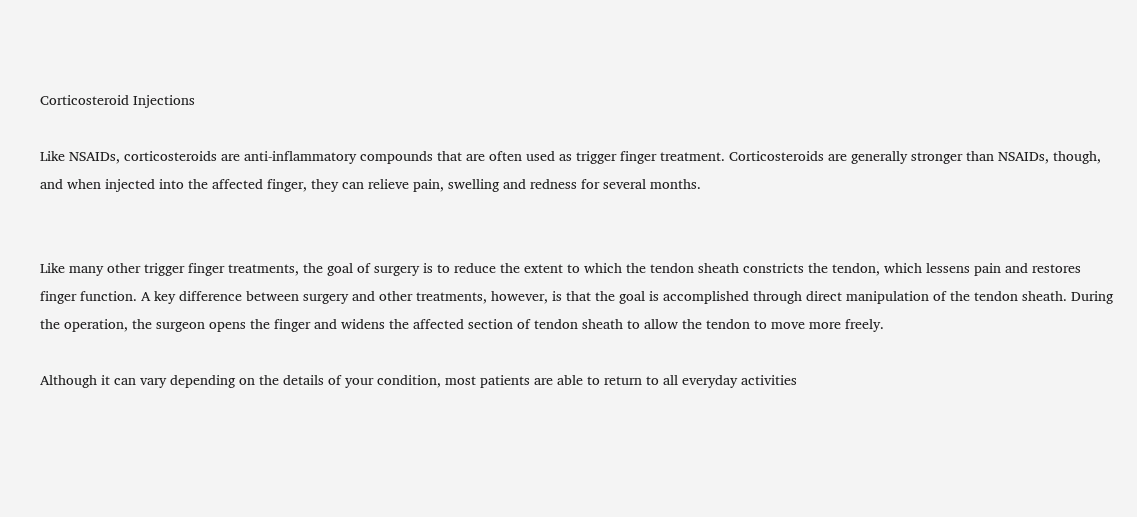Corticosteroid Injections

Like NSAIDs, corticosteroids are anti-inflammatory compounds that are often used as trigger finger treatment. Corticosteroids are generally stronger than NSAIDs, though, and when injected into the affected finger, they can relieve pain, swelling and redness for several months.


Like many other trigger finger treatments, the goal of surgery is to reduce the extent to which the tendon sheath constricts the tendon, which lessens pain and restores finger function. A key difference between surgery and other treatments, however, is that the goal is accomplished through direct manipulation of the tendon sheath. During the operation, the surgeon opens the finger and widens the affected section of tendon sheath to allow the tendon to move more freely.

Although it can vary depending on the details of your condition, most patients are able to return to all everyday activities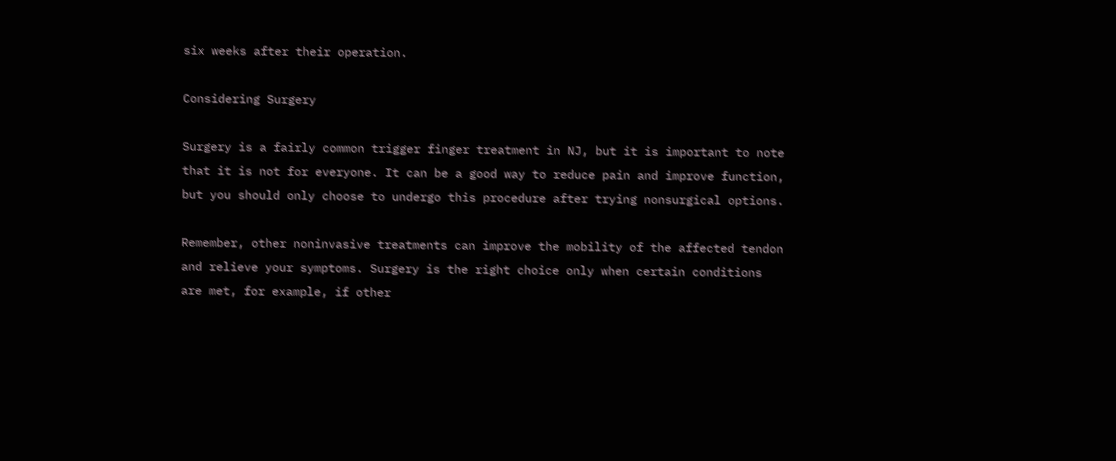six weeks after their operation.

Considering Surgery

Surgery is a fairly common trigger finger treatment in NJ, but it is important to note that it is not for everyone. It can be a good way to reduce pain and improve function, but you should only choose to undergo this procedure after trying nonsurgical options.

Remember, other noninvasive treatments can improve the mobility of the affected tendon and relieve your symptoms. Surgery is the right choice only when certain conditions are met, for example, if other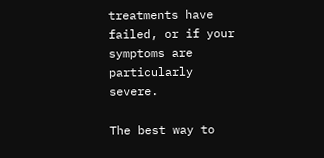treatments have failed, or if your symptoms are particularly severe.

The best way to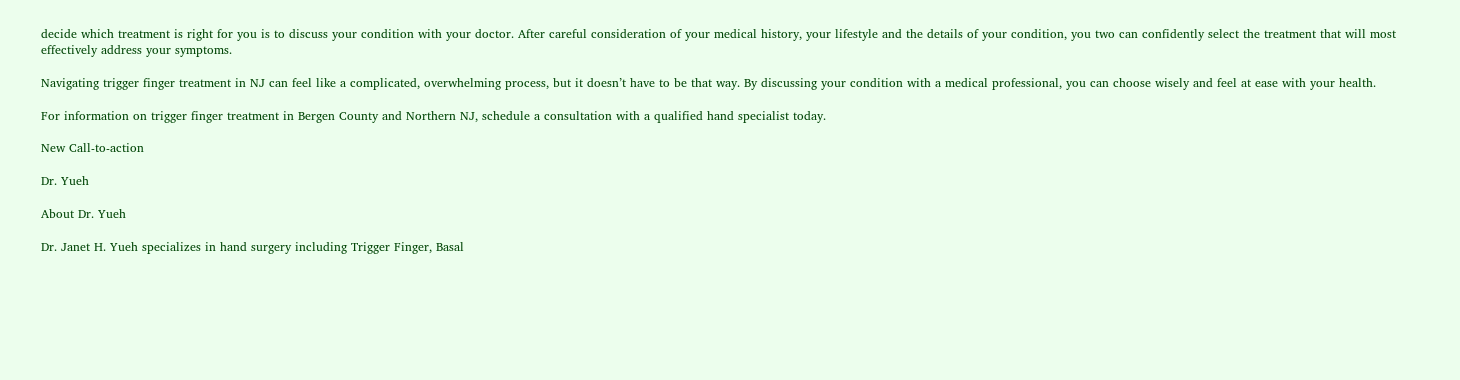decide which treatment is right for you is to discuss your condition with your doctor. After careful consideration of your medical history, your lifestyle and the details of your condition, you two can confidently select the treatment that will most effectively address your symptoms.

Navigating trigger finger treatment in NJ can feel like a complicated, overwhelming process, but it doesn’t have to be that way. By discussing your condition with a medical professional, you can choose wisely and feel at ease with your health.

For information on trigger finger treatment in Bergen County and Northern NJ, schedule a consultation with a qualified hand specialist today.

New Call-to-action

Dr. Yueh

About Dr. Yueh

Dr. Janet H. Yueh specializes in hand surgery including Trigger Finger, Basal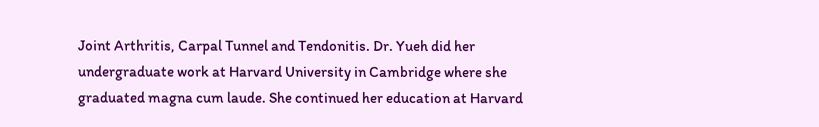Joint Arthritis, Carpal Tunnel and Tendonitis. Dr. Yueh did her undergraduate work at Harvard University in Cambridge where she graduated magna cum laude. She continued her education at Harvard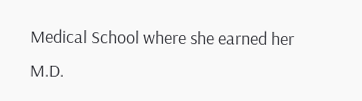Medical School where she earned her M.D.